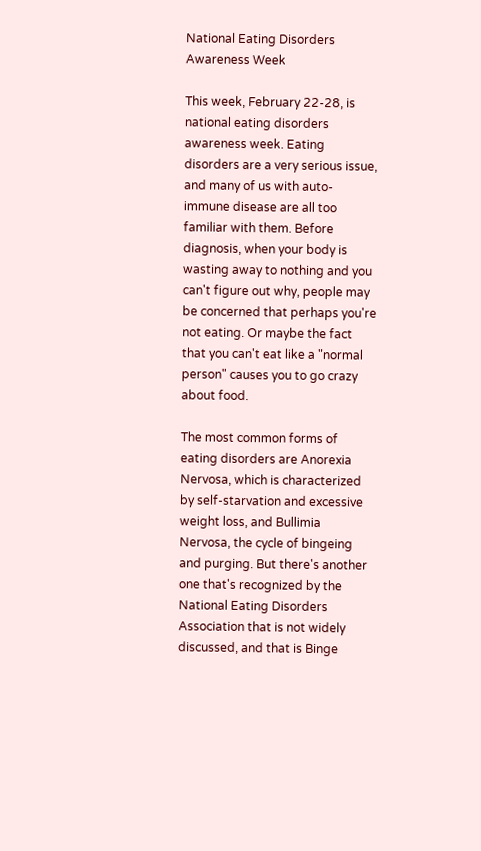National Eating Disorders Awareness Week

This week, February 22-28, is national eating disorders awareness week. Eating disorders are a very serious issue, and many of us with auto-immune disease are all too familiar with them. Before diagnosis, when your body is wasting away to nothing and you can't figure out why, people may be concerned that perhaps you're not eating. Or maybe the fact that you can't eat like a "normal person" causes you to go crazy about food.

The most common forms of eating disorders are Anorexia Nervosa, which is characterized by self-starvation and excessive weight loss, and Bullimia Nervosa, the cycle of bingeing and purging. But there's another one that's recognized by the National Eating Disorders Association that is not widely discussed, and that is Binge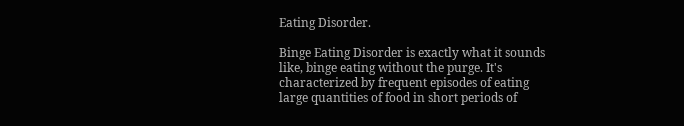Eating Disorder.

Binge Eating Disorder is exactly what it sounds like, binge eating without the purge. It's characterized by frequent episodes of eating large quantities of food in short periods of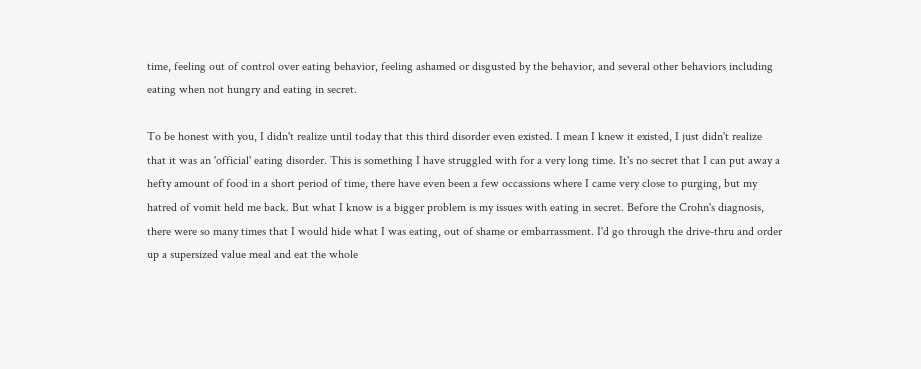time, feeling out of control over eating behavior, feeling ashamed or disgusted by the behavior, and several other behaviors including eating when not hungry and eating in secret.

To be honest with you, I didn't realize until today that this third disorder even existed. I mean I knew it existed, I just didn't realize that it was an 'official' eating disorder. This is something I have struggled with for a very long time. It's no secret that I can put away a hefty amount of food in a short period of time, there have even been a few occassions where I came very close to purging, but my hatred of vomit held me back. But what I know is a bigger problem is my issues with eating in secret. Before the Crohn's diagnosis, there were so many times that I would hide what I was eating, out of shame or embarrassment. I'd go through the drive-thru and order up a supersized value meal and eat the whole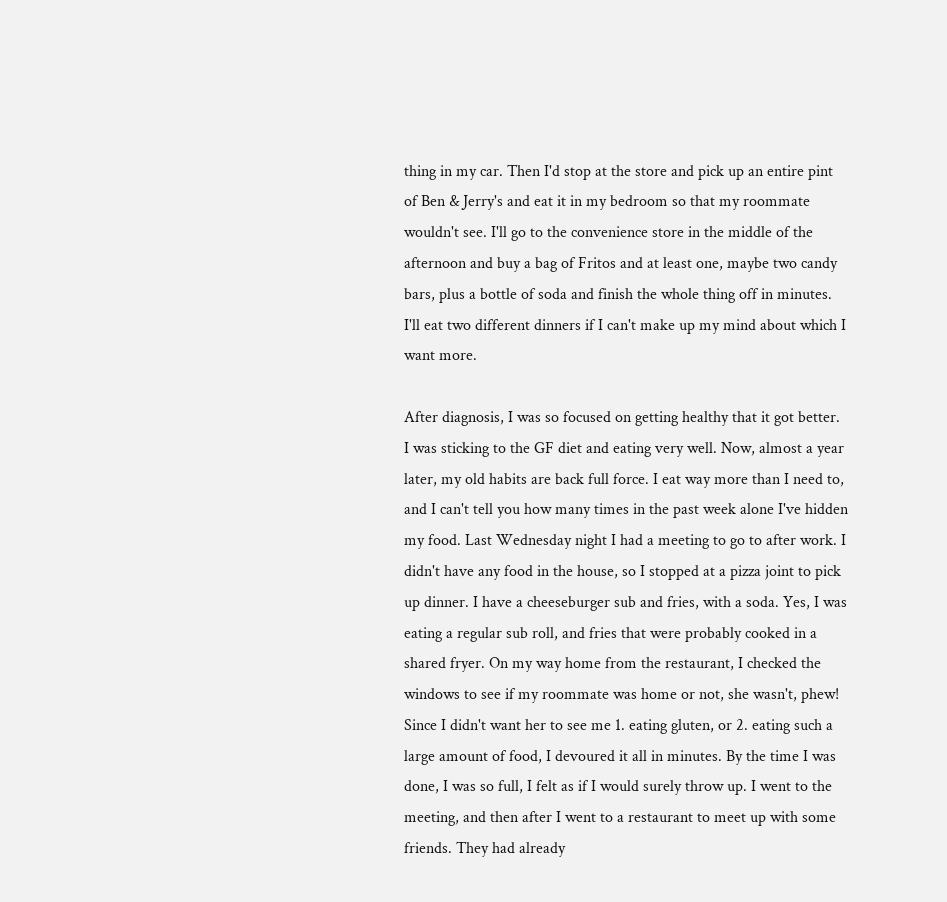thing in my car. Then I'd stop at the store and pick up an entire pint of Ben & Jerry's and eat it in my bedroom so that my roommate wouldn't see. I'll go to the convenience store in the middle of the afternoon and buy a bag of Fritos and at least one, maybe two candy bars, plus a bottle of soda and finish the whole thing off in minutes. I'll eat two different dinners if I can't make up my mind about which I want more.

After diagnosis, I was so focused on getting healthy that it got better. I was sticking to the GF diet and eating very well. Now, almost a year later, my old habits are back full force. I eat way more than I need to, and I can't tell you how many times in the past week alone I've hidden my food. Last Wednesday night I had a meeting to go to after work. I didn't have any food in the house, so I stopped at a pizza joint to pick up dinner. I have a cheeseburger sub and fries, with a soda. Yes, I was eating a regular sub roll, and fries that were probably cooked in a shared fryer. On my way home from the restaurant, I checked the windows to see if my roommate was home or not, she wasn't, phew! Since I didn't want her to see me 1. eating gluten, or 2. eating such a large amount of food, I devoured it all in minutes. By the time I was done, I was so full, I felt as if I would surely throw up. I went to the meeting, and then after I went to a restaurant to meet up with some friends. They had already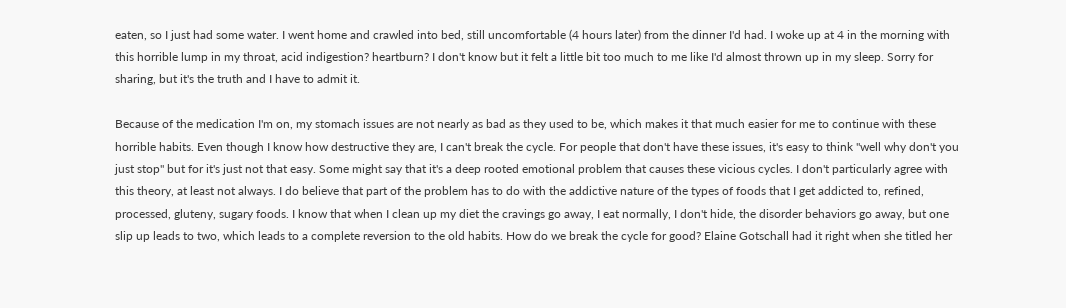eaten, so I just had some water. I went home and crawled into bed, still uncomfortable (4 hours later) from the dinner I'd had. I woke up at 4 in the morning with this horrible lump in my throat, acid indigestion? heartburn? I don't know but it felt a little bit too much to me like I'd almost thrown up in my sleep. Sorry for sharing, but it's the truth and I have to admit it.

Because of the medication I'm on, my stomach issues are not nearly as bad as they used to be, which makes it that much easier for me to continue with these horrible habits. Even though I know how destructive they are, I can't break the cycle. For people that don't have these issues, it's easy to think "well why don't you just stop" but for it's just not that easy. Some might say that it's a deep rooted emotional problem that causes these vicious cycles. I don't particularly agree with this theory, at least not always. I do believe that part of the problem has to do with the addictive nature of the types of foods that I get addicted to, refined, processed, gluteny, sugary foods. I know that when I clean up my diet the cravings go away, I eat normally, I don't hide, the disorder behaviors go away, but one slip up leads to two, which leads to a complete reversion to the old habits. How do we break the cycle for good? Elaine Gotschall had it right when she titled her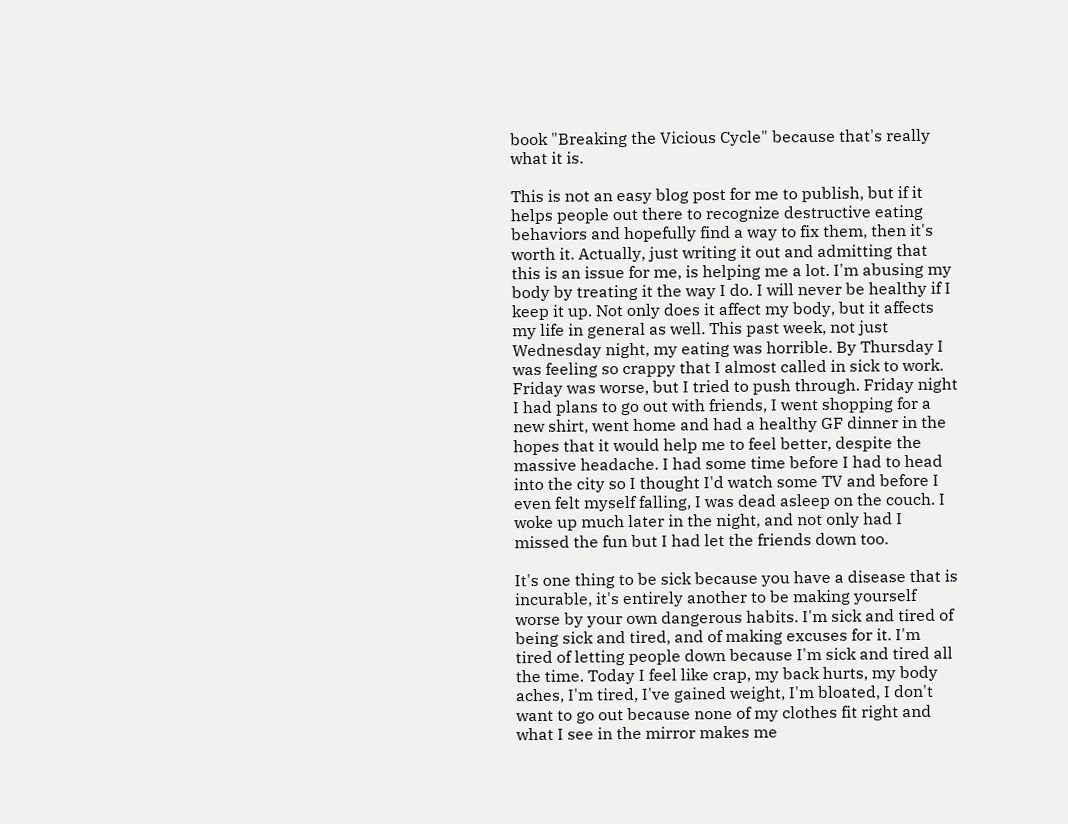book "Breaking the Vicious Cycle" because that's really what it is.

This is not an easy blog post for me to publish, but if it helps people out there to recognize destructive eating behaviors and hopefully find a way to fix them, then it's worth it. Actually, just writing it out and admitting that this is an issue for me, is helping me a lot. I'm abusing my body by treating it the way I do. I will never be healthy if I keep it up. Not only does it affect my body, but it affects my life in general as well. This past week, not just Wednesday night, my eating was horrible. By Thursday I was feeling so crappy that I almost called in sick to work. Friday was worse, but I tried to push through. Friday night I had plans to go out with friends, I went shopping for a new shirt, went home and had a healthy GF dinner in the hopes that it would help me to feel better, despite the massive headache. I had some time before I had to head into the city so I thought I'd watch some TV and before I even felt myself falling, I was dead asleep on the couch. I woke up much later in the night, and not only had I missed the fun but I had let the friends down too.

It's one thing to be sick because you have a disease that is incurable, it's entirely another to be making yourself worse by your own dangerous habits. I'm sick and tired of being sick and tired, and of making excuses for it. I'm tired of letting people down because I'm sick and tired all the time. Today I feel like crap, my back hurts, my body aches, I'm tired, I've gained weight, I'm bloated, I don't want to go out because none of my clothes fit right and what I see in the mirror makes me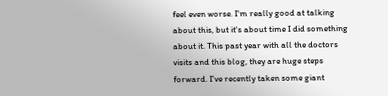feel even worse. I'm really good at talking about this, but it's about time I did something about it. This past year with all the doctors visits and this blog, they are huge steps forward. I've recently taken some giant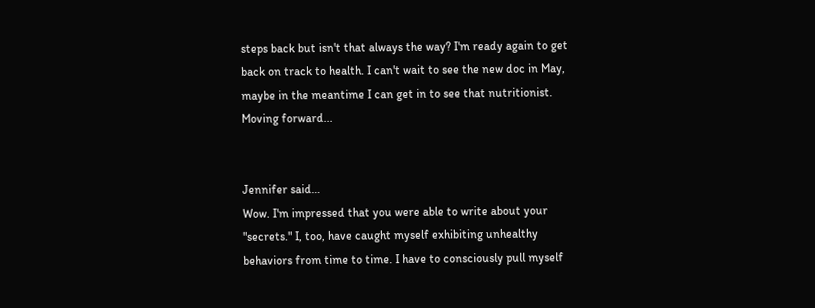steps back but isn't that always the way? I'm ready again to get back on track to health. I can't wait to see the new doc in May, maybe in the meantime I can get in to see that nutritionist. Moving forward...


Jennifer said…
Wow. I'm impressed that you were able to write about your "secrets." I, too, have caught myself exhibiting unhealthy behaviors from time to time. I have to consciously pull myself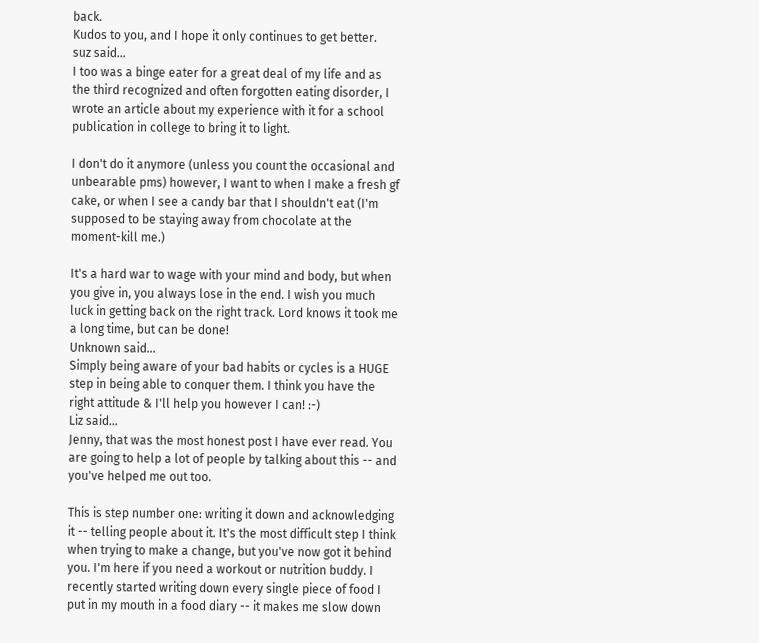back.
Kudos to you, and I hope it only continues to get better.
suz said…
I too was a binge eater for a great deal of my life and as the third recognized and often forgotten eating disorder, I wrote an article about my experience with it for a school publication in college to bring it to light.

I don't do it anymore (unless you count the occasional and unbearable pms) however, I want to when I make a fresh gf cake, or when I see a candy bar that I shouldn't eat (I'm supposed to be staying away from chocolate at the moment-kill me.)

It's a hard war to wage with your mind and body, but when you give in, you always lose in the end. I wish you much luck in getting back on the right track. Lord knows it took me a long time, but can be done!
Unknown said…
Simply being aware of your bad habits or cycles is a HUGE step in being able to conquer them. I think you have the right attitude & I'll help you however I can! :-)
Liz said…
Jenny, that was the most honest post I have ever read. You are going to help a lot of people by talking about this -- and you've helped me out too.

This is step number one: writing it down and acknowledging it -- telling people about it. It's the most difficult step I think when trying to make a change, but you've now got it behind you. I'm here if you need a workout or nutrition buddy. I recently started writing down every single piece of food I put in my mouth in a food diary -- it makes me slow down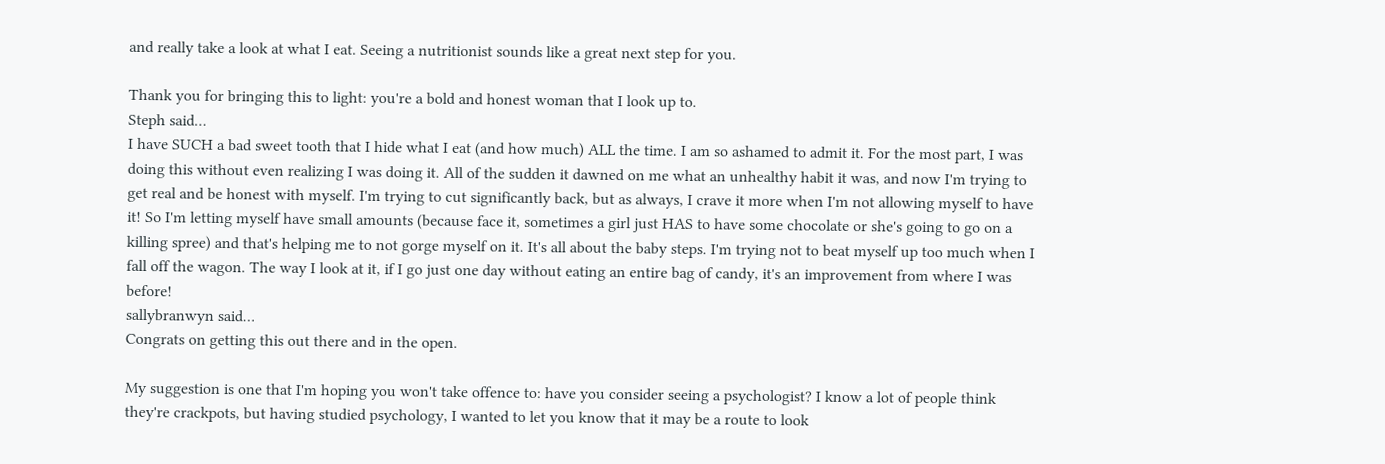and really take a look at what I eat. Seeing a nutritionist sounds like a great next step for you.

Thank you for bringing this to light: you're a bold and honest woman that I look up to.
Steph said…
I have SUCH a bad sweet tooth that I hide what I eat (and how much) ALL the time. I am so ashamed to admit it. For the most part, I was doing this without even realizing I was doing it. All of the sudden it dawned on me what an unhealthy habit it was, and now I'm trying to get real and be honest with myself. I'm trying to cut significantly back, but as always, I crave it more when I'm not allowing myself to have it! So I'm letting myself have small amounts (because face it, sometimes a girl just HAS to have some chocolate or she's going to go on a killing spree) and that's helping me to not gorge myself on it. It's all about the baby steps. I'm trying not to beat myself up too much when I fall off the wagon. The way I look at it, if I go just one day without eating an entire bag of candy, it's an improvement from where I was before!
sallybranwyn said…
Congrats on getting this out there and in the open.

My suggestion is one that I'm hoping you won't take offence to: have you consider seeing a psychologist? I know a lot of people think they're crackpots, but having studied psychology, I wanted to let you know that it may be a route to look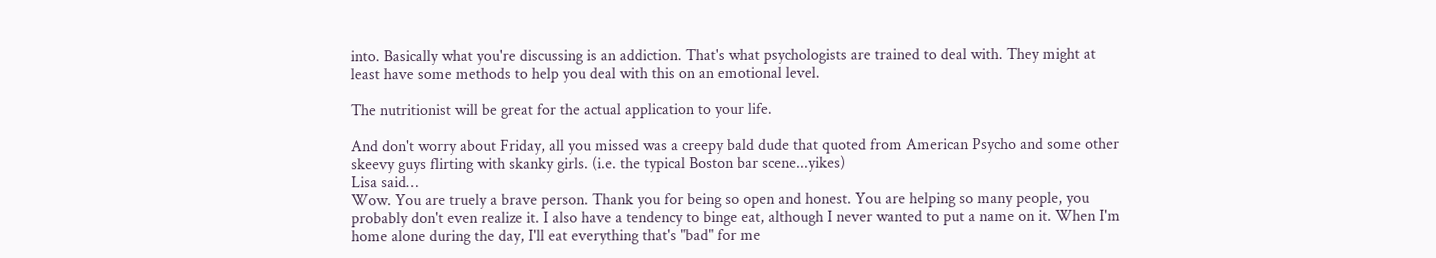into. Basically what you're discussing is an addiction. That's what psychologists are trained to deal with. They might at least have some methods to help you deal with this on an emotional level.

The nutritionist will be great for the actual application to your life.

And don't worry about Friday, all you missed was a creepy bald dude that quoted from American Psycho and some other skeevy guys flirting with skanky girls. (i.e. the typical Boston bar scene...yikes)
Lisa said…
Wow. You are truely a brave person. Thank you for being so open and honest. You are helping so many people, you probably don't even realize it. I also have a tendency to binge eat, although I never wanted to put a name on it. When I'm home alone during the day, I'll eat everything that's "bad" for me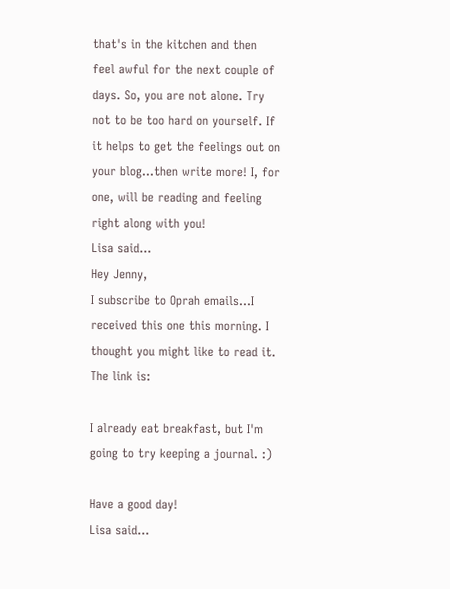that's in the kitchen and then feel awful for the next couple of days. So, you are not alone. Try not to be too hard on yourself. If it helps to get the feelings out on your blog...then write more! I, for one, will be reading and feeling right along with you!
Lisa said…
Hey Jenny,
I subscribe to Oprah emails...I received this one this morning. I thought you might like to read it. The link is:

I already eat breakfast, but I'm going to try keeping a journal. :)

Have a good day!
Lisa said…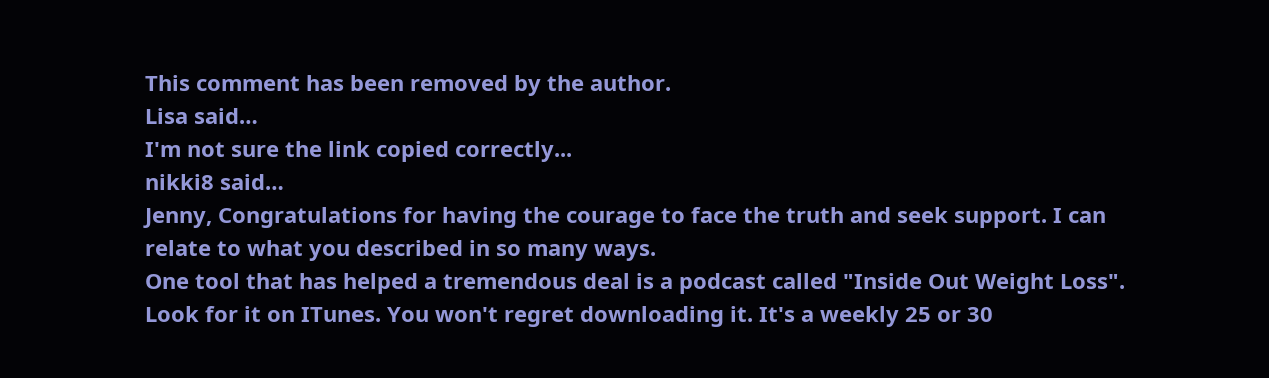This comment has been removed by the author.
Lisa said…
I'm not sure the link copied correctly...
nikki8 said…
Jenny, Congratulations for having the courage to face the truth and seek support. I can relate to what you described in so many ways.
One tool that has helped a tremendous deal is a podcast called "Inside Out Weight Loss". Look for it on ITunes. You won't regret downloading it. It's a weekly 25 or 30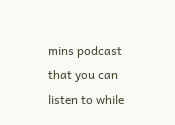mins podcast that you can listen to while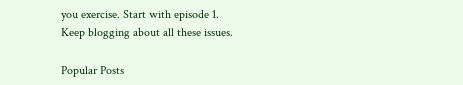you exercise. Start with episode 1.
Keep blogging about all these issues.

Popular Posts